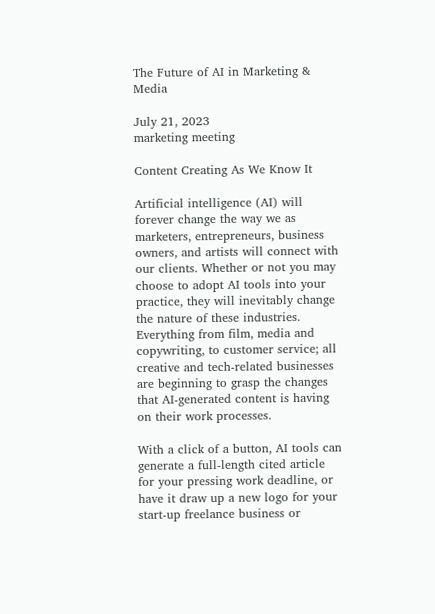The Future of AI in Marketing & Media

July 21, 2023
marketing meeting

Content Creating As We Know It

Artificial intelligence (AI) will forever change the way we as marketers, entrepreneurs, business owners, and artists will connect with our clients. Whether or not you may choose to adopt AI tools into your practice, they will inevitably change the nature of these industries. Everything from film, media and copywriting, to customer service; all creative and tech-related businesses are beginning to grasp the changes that AI-generated content is having on their work processes.

With a click of a button, AI tools can generate a full-length cited article for your pressing work deadline, or have it draw up a new logo for your start-up freelance business or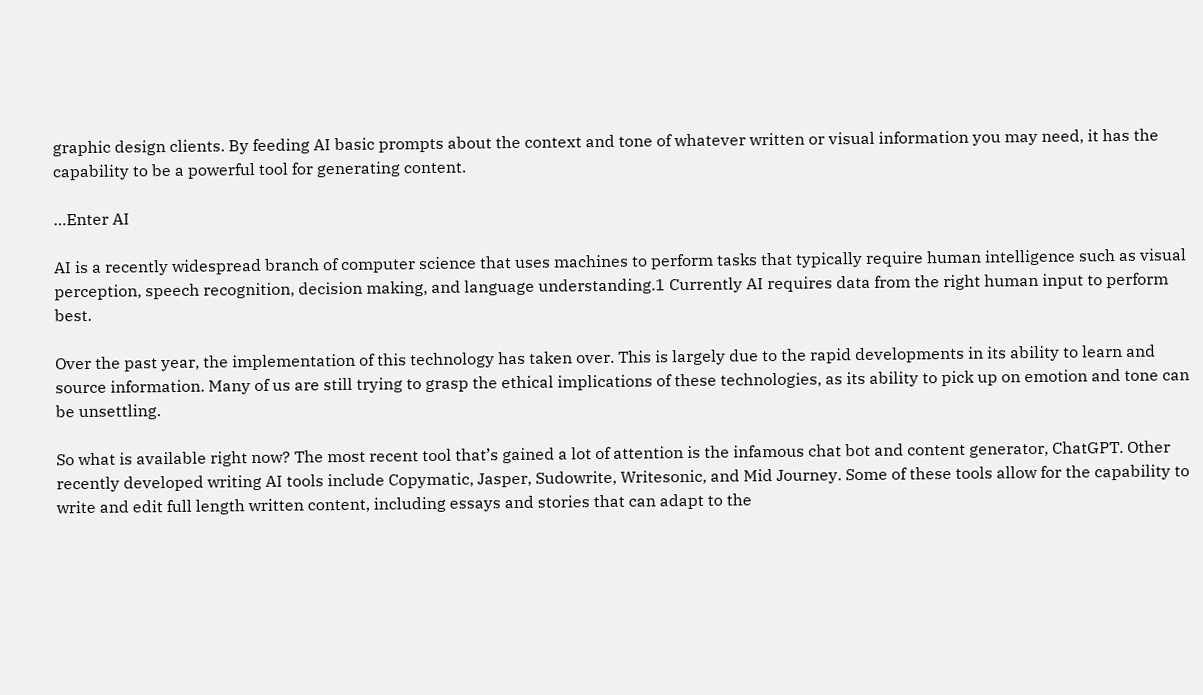graphic design clients. By feeding AI basic prompts about the context and tone of whatever written or visual information you may need, it has the capability to be a powerful tool for generating content.

…Enter AI

AI is a recently widespread branch of computer science that uses machines to perform tasks that typically require human intelligence such as visual perception, speech recognition, decision making, and language understanding.1 Currently AI requires data from the right human input to perform best.

Over the past year, the implementation of this technology has taken over. This is largely due to the rapid developments in its ability to learn and source information. Many of us are still trying to grasp the ethical implications of these technologies, as its ability to pick up on emotion and tone can be unsettling.

So what is available right now? The most recent tool that’s gained a lot of attention is the infamous chat bot and content generator, ChatGPT. Other recently developed writing AI tools include Copymatic, Jasper, Sudowrite, Writesonic, and Mid Journey. Some of these tools allow for the capability to write and edit full length written content, including essays and stories that can adapt to the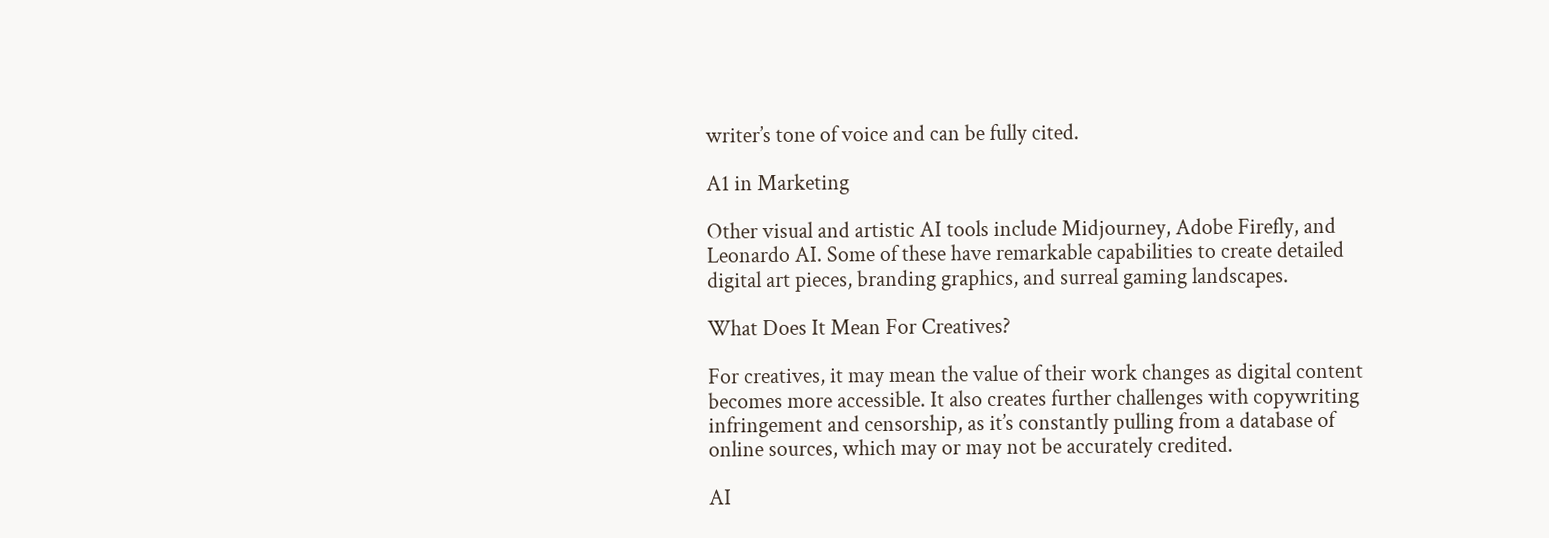writer’s tone of voice and can be fully cited.

A1 in Marketing

Other visual and artistic AI tools include Midjourney, Adobe Firefly, and Leonardo AI. Some of these have remarkable capabilities to create detailed digital art pieces, branding graphics, and surreal gaming landscapes.

What Does It Mean For Creatives?

For creatives, it may mean the value of their work changes as digital content becomes more accessible. It also creates further challenges with copywriting infringement and censorship, as it’s constantly pulling from a database of online sources, which may or may not be accurately credited.

AI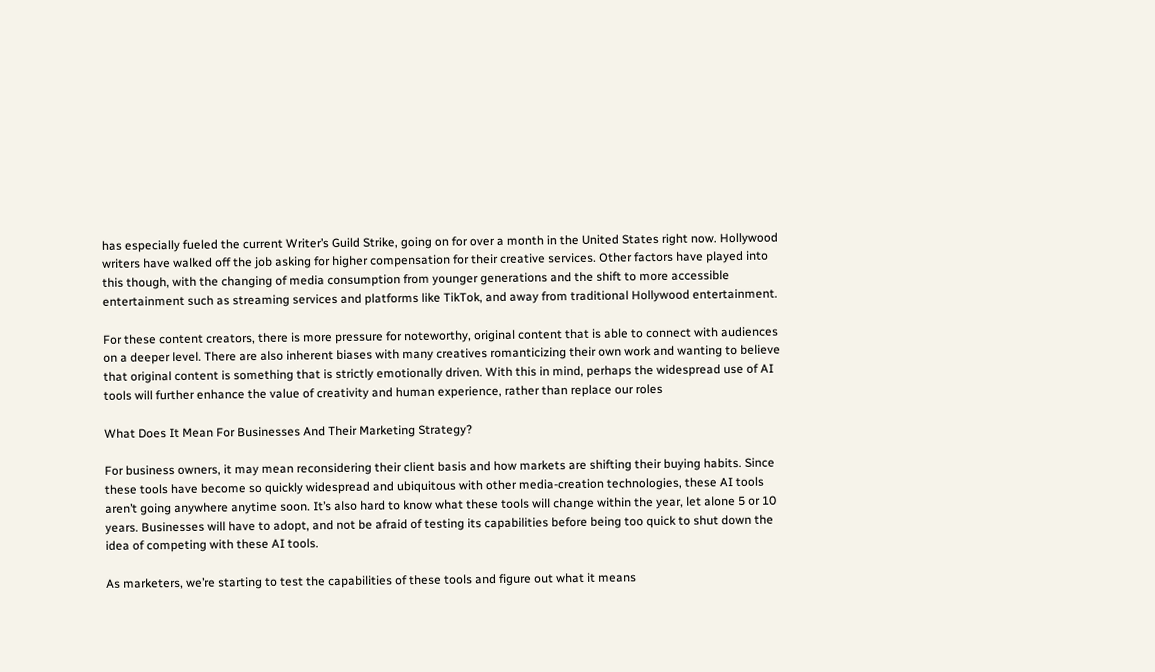has especially fueled the current Writer’s Guild Strike, going on for over a month in the United States right now. Hollywood writers have walked off the job asking for higher compensation for their creative services. Other factors have played into this though, with the changing of media consumption from younger generations and the shift to more accessible entertainment such as streaming services and platforms like TikTok, and away from traditional Hollywood entertainment.

For these content creators, there is more pressure for noteworthy, original content that is able to connect with audiences on a deeper level. There are also inherent biases with many creatives romanticizing their own work and wanting to believe that original content is something that is strictly emotionally driven. With this in mind, perhaps the widespread use of AI tools will further enhance the value of creativity and human experience, rather than replace our roles

What Does It Mean For Businesses And Their Marketing Strategy?

For business owners, it may mean reconsidering their client basis and how markets are shifting their buying habits. Since these tools have become so quickly widespread and ubiquitous with other media-creation technologies, these AI tools aren’t going anywhere anytime soon. It’s also hard to know what these tools will change within the year, let alone 5 or 10 years. Businesses will have to adopt, and not be afraid of testing its capabilities before being too quick to shut down the idea of competing with these AI tools.

As marketers, we’re starting to test the capabilities of these tools and figure out what it means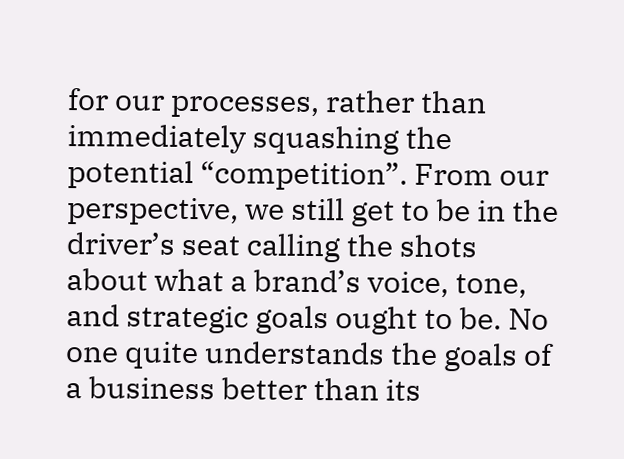for our processes, rather than immediately squashing the potential “competition”. From our perspective, we still get to be in the driver’s seat calling the shots about what a brand’s voice, tone, and strategic goals ought to be. No one quite understands the goals of a business better than its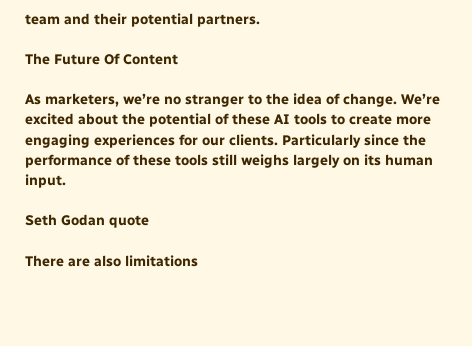team and their potential partners.

The Future Of Content

As marketers, we’re no stranger to the idea of change. We’re excited about the potential of these AI tools to create more engaging experiences for our clients. Particularly since the performance of these tools still weighs largely on its human input.

Seth Godan quote

There are also limitations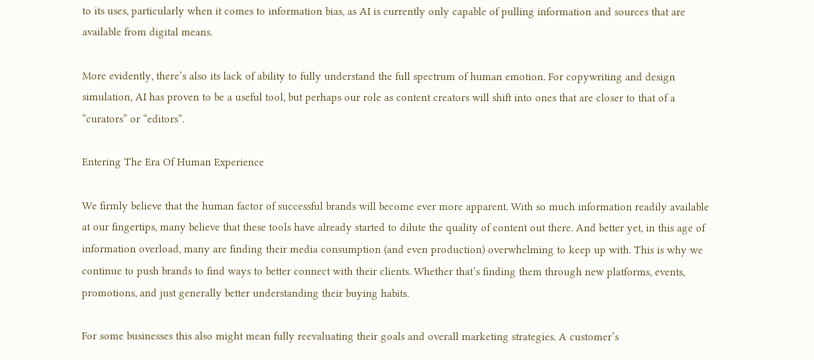to its uses, particularly when it comes to information bias, as AI is currently only capable of pulling information and sources that are available from digital means.

More evidently, there’s also its lack of ability to fully understand the full spectrum of human emotion. For copywriting and design simulation, AI has proven to be a useful tool, but perhaps our role as content creators will shift into ones that are closer to that of a “curators” or “editors”.

Entering The Era Of Human Experience

We firmly believe that the human factor of successful brands will become ever more apparent. With so much information readily available at our fingertips, many believe that these tools have already started to dilute the quality of content out there. And better yet, in this age of information overload, many are finding their media consumption (and even production) overwhelming to keep up with. This is why we continue to push brands to find ways to better connect with their clients. Whether that’s finding them through new platforms, events, promotions, and just generally better understanding their buying habits.

For some businesses this also might mean fully reevaluating their goals and overall marketing strategies. A customer’s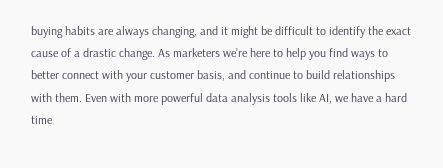buying habits are always changing, and it might be difficult to identify the exact cause of a drastic change. As marketers we’re here to help you find ways to better connect with your customer basis, and continue to build relationships with them. Even with more powerful data analysis tools like AI, we have a hard time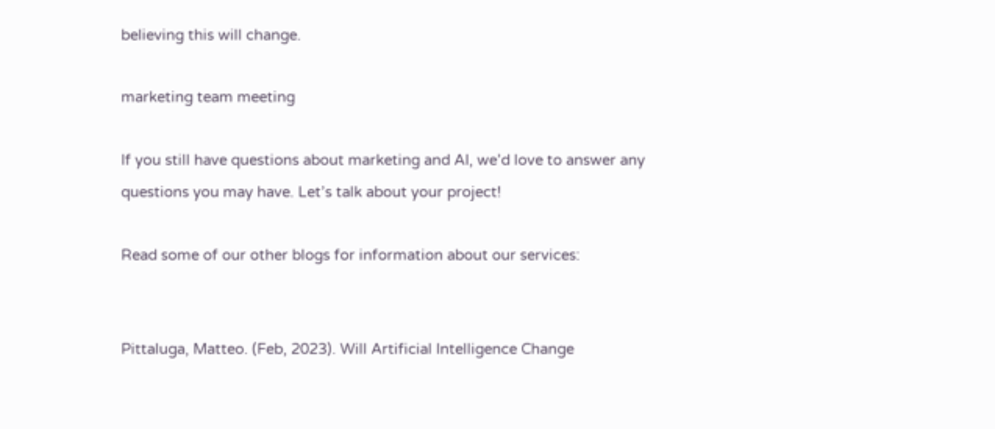believing this will change.

marketing team meeting

If you still have questions about marketing and AI, we’d love to answer any questions you may have. Let’s talk about your project!

Read some of our other blogs for information about our services:


Pittaluga, Matteo. (Feb, 2023). Will Artificial Intelligence Change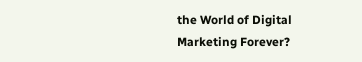the World of Digital Marketing Forever?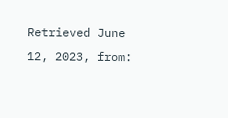Retrieved June 12, 2023, from: